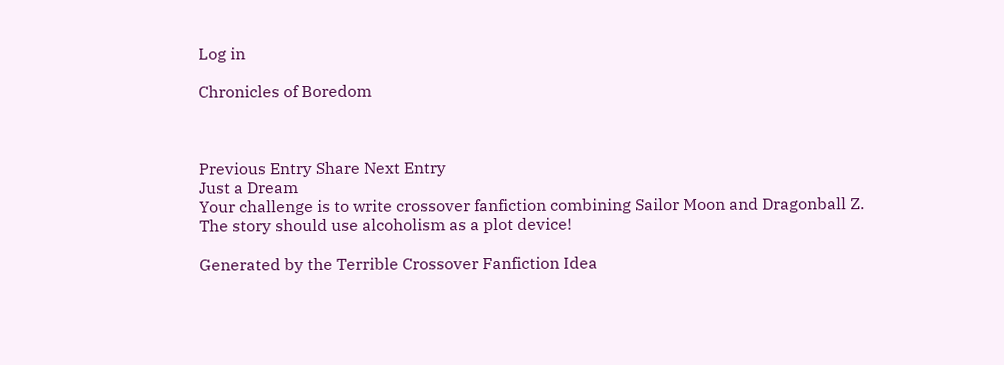Log in

Chronicles of Boredom



Previous Entry Share Next Entry
Just a Dream
Your challenge is to write crossover fanfiction combining Sailor Moon and Dragonball Z.
The story should use alcoholism as a plot device!

Generated by the Terrible Crossover Fanfiction Idea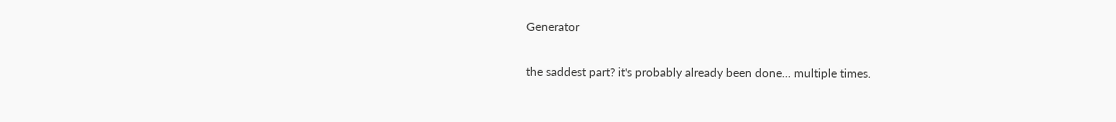Generator

the saddest part? it's probably already been done... multiple times.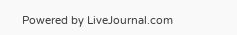Powered by LiveJournal.com